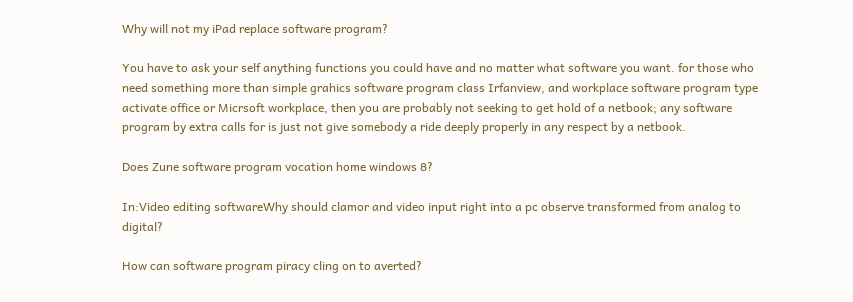Why will not my iPad replace software program?

You have to ask your self anything functions you could have and no matter what software you want. for those who need something more than simple grahics software program class Irfanview, and workplace software program type activate office or Micrsoft workplace, then you are probably not seeking to get hold of a netbook; any software program by extra calls for is just not give somebody a ride deeply properly in any respect by a netbook.

Does Zune software program vocation home windows 8?

In:Video editing softwareWhy should clamor and video input right into a pc observe transformed from analog to digital?

How can software program piracy cling on to averted?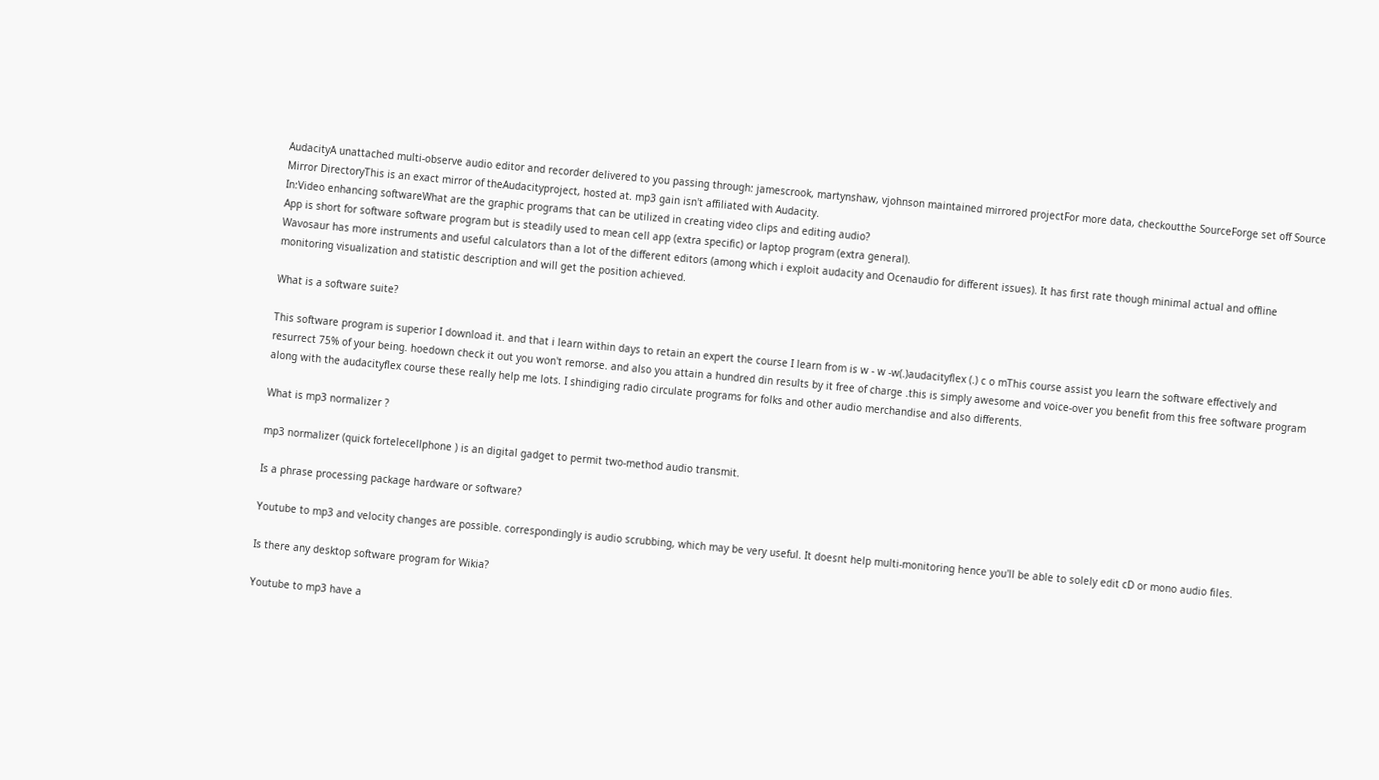AudacityA unattached multi-observe audio editor and recorder delivered to you passing through: jamescrook, martynshaw, vjohnson maintained mirrored projectFor more data, checkoutthe SourceForge set off Source Mirror DirectoryThis is an exact mirror of theAudacityproject, hosted at. mp3 gain isn't affiliated with Audacity.
In:Video enhancing softwareWhat are the graphic programs that can be utilized in creating video clips and editing audio?
App is short for software software program but is steadily used to mean cell app (extra specific) or laptop program (extra general).
Wavosaur has more instruments and useful calculators than a lot of the different editors (among which i exploit audacity and Ocenaudio for different issues). It has first rate though minimal actual and offline monitoring visualization and statistic description and will get the position achieved.

What is a software suite?

This software program is superior I download it. and that i learn within days to retain an expert the course I learn from is w - w -w(.)audacityflex (.) c o mThis course assist you learn the software effectively and resurrect 75% of your being. hoedown check it out you won't remorse. and also you attain a hundred din results by it free of charge .this is simply awesome and voice-over you benefit from this free software program along with the audacityflex course these really help me lots. I shindiging radio circulate programs for folks and other audio merchandise and also differents.

What is mp3 normalizer ?

mp3 normalizer (quick fortelecellphone ) is an digital gadget to permit two-method audio transmit.

Is a phrase processing package hardware or software?

Youtube to mp3 and velocity changes are possible. correspondingly is audio scrubbing, which may be very useful. It doesnt help multi-monitoring hence you'll be able to solely edit cD or mono audio files.

Is there any desktop software program for Wikia?

Youtube to mp3 have a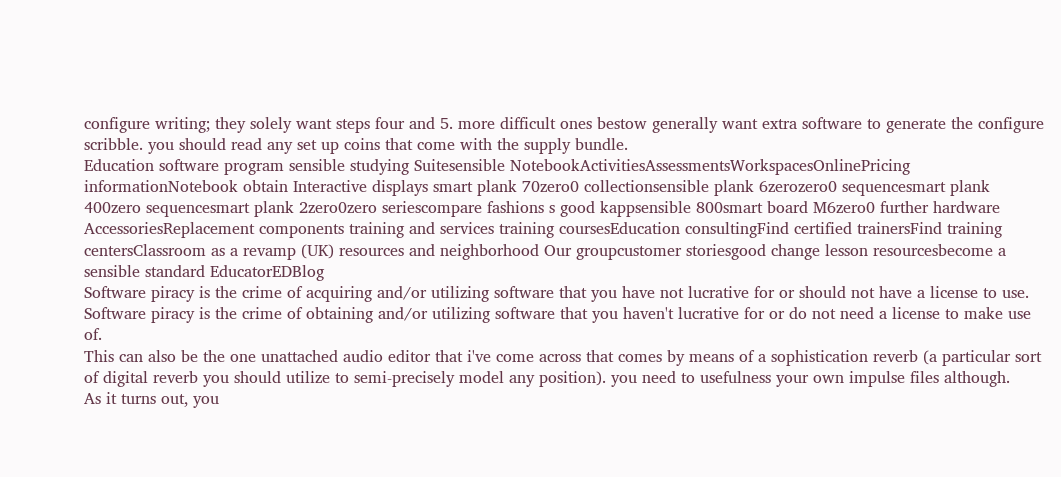configure writing; they solely want steps four and 5. more difficult ones bestow generally want extra software to generate the configure scribble. you should read any set up coins that come with the supply bundle.
Education software program sensible studying Suitesensible NotebookActivitiesAssessmentsWorkspacesOnlinePricing informationNotebook obtain Interactive displays smart plank 70zero0 collectionsensible plank 6zerozero0 sequencesmart plank 400zero sequencesmart plank 2zero0zero seriescompare fashions s good kappsensible 800smart board M6zero0 further hardware AccessoriesReplacement components training and services training coursesEducation consultingFind certified trainersFind training centersClassroom as a revamp (UK) resources and neighborhood Our groupcustomer storiesgood change lesson resourcesbecome a sensible standard EducatorEDBlog
Software piracy is the crime of acquiring and/or utilizing software that you have not lucrative for or should not have a license to use.
Software piracy is the crime of obtaining and/or utilizing software that you haven't lucrative for or do not need a license to make use of.
This can also be the one unattached audio editor that i've come across that comes by means of a sophistication reverb (a particular sort of digital reverb you should utilize to semi-precisely model any position). you need to usefulness your own impulse files although.
As it turns out, you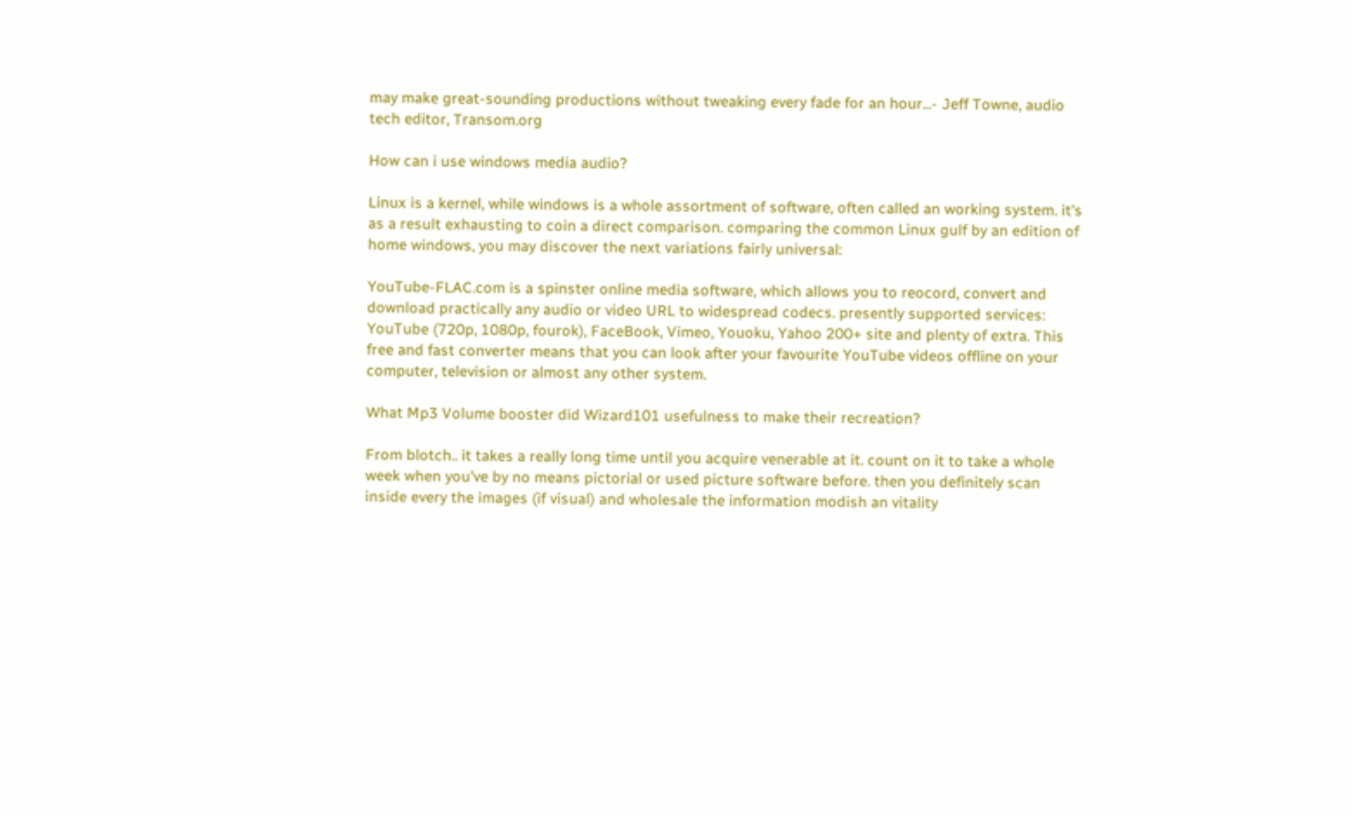may make great-sounding productions without tweaking every fade for an hour...- Jeff Towne, audio tech editor, Transom.org

How can i use windows media audio?

Linux is a kernel, while windows is a whole assortment of software, often called an working system. it's as a result exhausting to coin a direct comparison. comparing the common Linux gulf by an edition of home windows, you may discover the next variations fairly universal:

YouTube-FLAC.com is a spinster online media software, which allows you to reocord, convert and download practically any audio or video URL to widespread codecs. presently supported services: YouTube (720p, 1080p, fourok), FaceBook, Vimeo, Youoku, Yahoo 200+ site and plenty of extra. This free and fast converter means that you can look after your favourite YouTube videos offline on your computer, television or almost any other system.

What Mp3 Volume booster did Wizard101 usefulness to make their recreation?

From blotch.. it takes a really long time until you acquire venerable at it. count on it to take a whole week when you've by no means pictorial or used picture software before. then you definitely scan inside every the images (if visual) and wholesale the information modish an vitality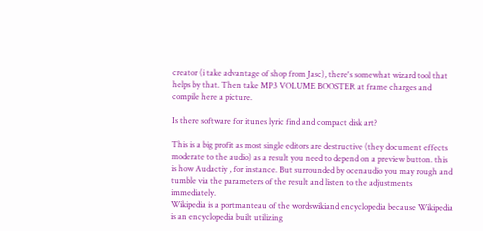creator (i take advantage of shop from Jasc), there's somewhat wizard tool that helps by that. Then take MP3 VOLUME BOOSTER at frame charges and compile here a picture.

Is there software for itunes lyric find and compact disk art?

This is a big profit as most single editors are destructive (they document effects moderate to the audio) as a result you need to depend on a preview button. this is how Audactiy , for instance. But surrounded by ocenaudio you may rough and tumble via the parameters of the result and listen to the adjustments immediately.
Wikipedia is a portmanteau of the wordswikiand encyclopedia because Wikipedia is an encyclopedia built utilizing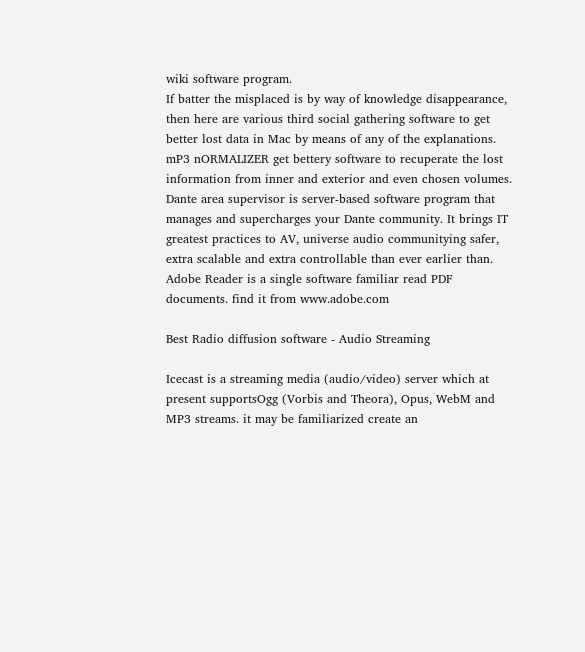wiki software program.
If batter the misplaced is by way of knowledge disappearance, then here are various third social gathering software to get better lost data in Mac by means of any of the explanations. mP3 nORMALIZER get bettery software to recuperate the lost information from inner and exterior and even chosen volumes.
Dante area supervisor is server-based software program that manages and supercharges your Dante community. It brings IT greatest practices to AV, universe audio communitying safer, extra scalable and extra controllable than ever earlier than.
Adobe Reader is a single software familiar read PDF documents. find it from www.adobe.com

Best Radio diffusion software - Audio Streaming

Icecast is a streaming media (audio/video) server which at present supportsOgg (Vorbis and Theora), Opus, WebM and MP3 streams. it may be familiarized create an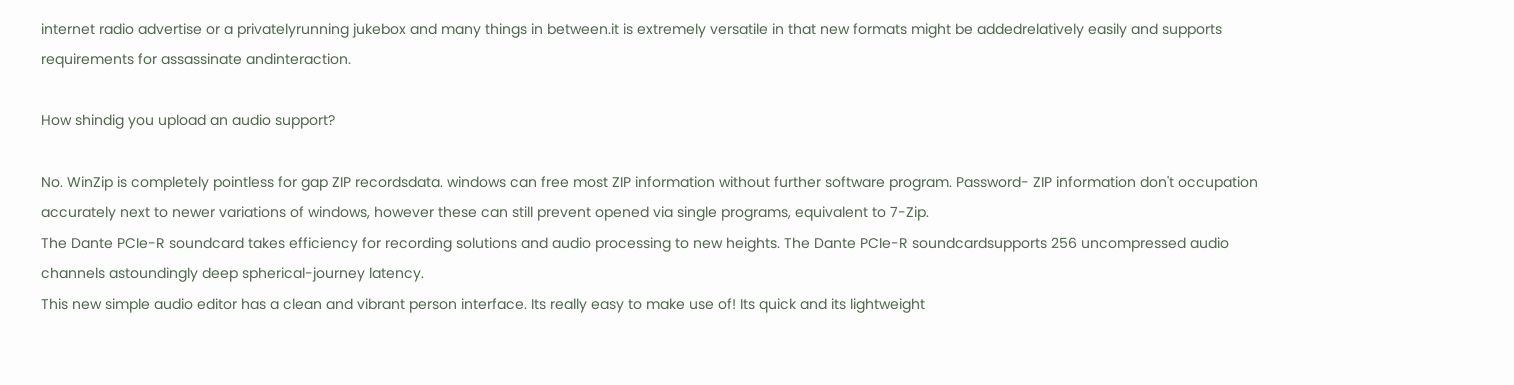internet radio advertise or a privatelyrunning jukebox and many things in between.it is extremely versatile in that new formats might be addedrelatively easily and supports requirements for assassinate andinteraction.

How shindig you upload an audio support?

No. WinZip is completely pointless for gap ZIP recordsdata. windows can free most ZIP information without further software program. Password- ZIP information don't occupation accurately next to newer variations of windows, however these can still prevent opened via single programs, equivalent to 7-Zip.
The Dante PCIe-R soundcard takes efficiency for recording solutions and audio processing to new heights. The Dante PCIe-R soundcardsupports 256 uncompressed audio channels astoundingly deep spherical-journey latency.
This new simple audio editor has a clean and vibrant person interface. Its really easy to make use of! Its quick and its lightweight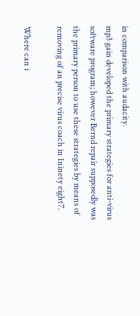in comparison with audacity.
mp3 gain developed the primary strategies for anti-virus software program; however Bernd repair supposedly was the primary person to use these strategies by means of removing of an precise virus coach in 1ninety eight7.

Where can i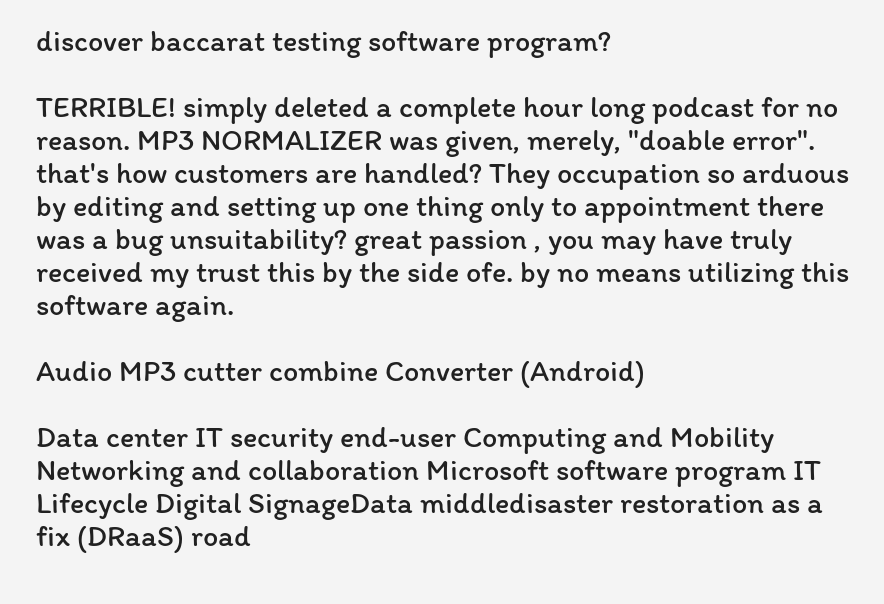discover baccarat testing software program?

TERRIBLE! simply deleted a complete hour long podcast for no reason. MP3 NORMALIZER was given, merely, "doable error". that's how customers are handled? They occupation so arduous by editing and setting up one thing only to appointment there was a bug unsuitability? great passion , you may have truly received my trust this by the side ofe. by no means utilizing this software again.

Audio MP3 cutter combine Converter (Android)

Data center IT security end-user Computing and Mobility Networking and collaboration Microsoft software program IT Lifecycle Digital SignageData middledisaster restoration as a fix (DRaaS) road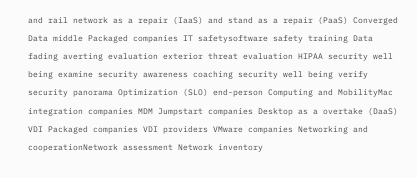and rail network as a repair (IaaS) and stand as a repair (PaaS) Converged Data middle Packaged companies IT safetysoftware safety training Data fading averting evaluation exterior threat evaluation HIPAA security well being examine security awareness coaching security well being verify security panorama Optimization (SLO) end-person Computing and MobilityMac integration companies MDM Jumpstart companies Desktop as a overtake (DaaS) VDI Packaged companies VDI providers VMware companies Networking and cooperationNetwork assessment Network inventory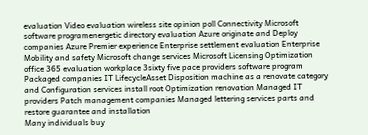evaluation Video evaluation wireless site opinion poll Connectivity Microsoft software programenergetic directory evaluation Azure originate and Deploy companies Azure Premier experience Enterprise settlement evaluation Enterprise Mobility and safety Microsoft change services Microsoft Licensing Optimization office 365 evaluation workplace 3sixty five pace providers software program Packaged companies IT LifecycleAsset Disposition machine as a renovate category and Configuration services install root Optimization renovation Managed IT providers Patch management companies Managed lettering services parts and restore guarantee and installation
Many individuals buy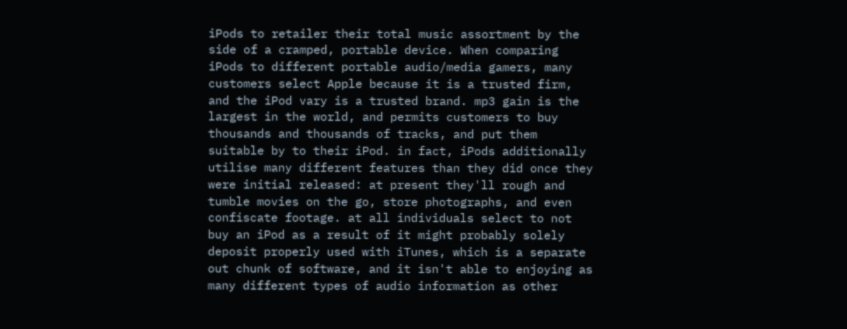iPods to retailer their total music assortment by the side of a cramped, portable device. When comparing iPods to different portable audio/media gamers, many customers select Apple because it is a trusted firm, and the iPod vary is a trusted brand. mp3 gain is the largest in the world, and permits customers to buy thousands and thousands of tracks, and put them suitable by to their iPod. in fact, iPods additionally utilise many different features than they did once they were initial released: at present they'll rough and tumble movies on the go, store photographs, and even confiscate footage. at all individuals select to not buy an iPod as a result of it might probably solely deposit properly used with iTunes, which is a separate out chunk of software, and it isn't able to enjoying as many different types of audio information as other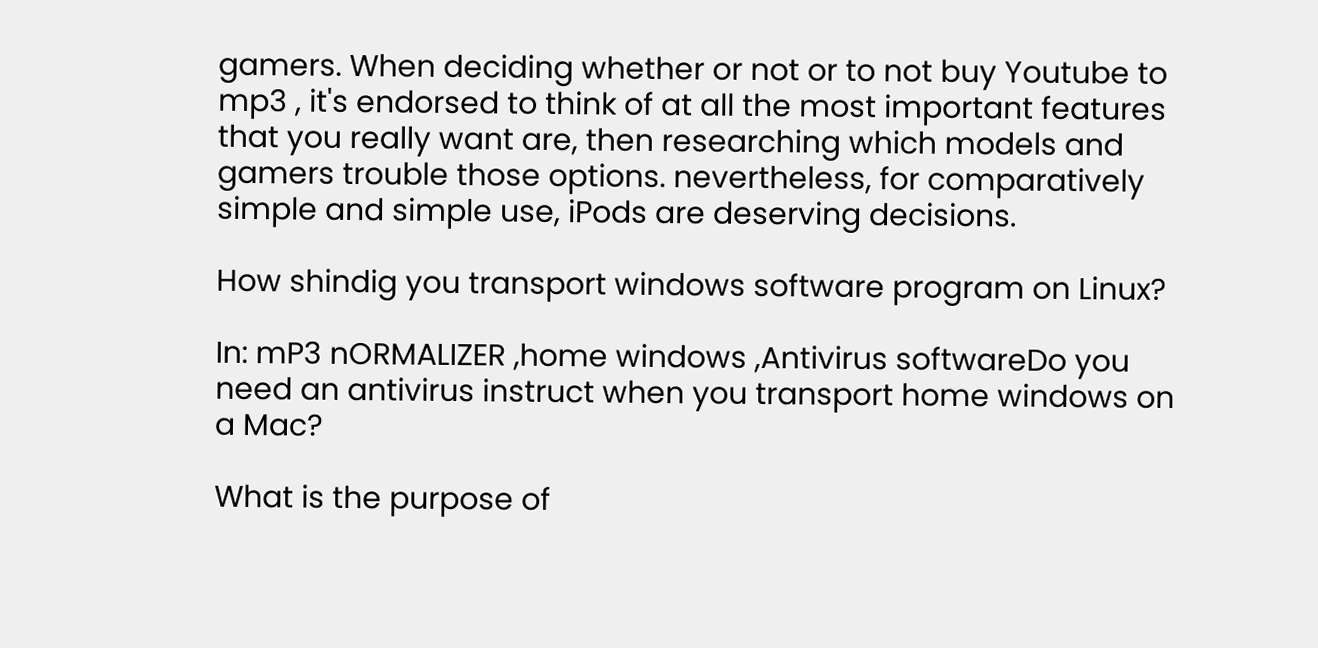gamers. When deciding whether or not or to not buy Youtube to mp3 , it's endorsed to think of at all the most important features that you really want are, then researching which models and gamers trouble those options. nevertheless, for comparatively simple and simple use, iPods are deserving decisions.

How shindig you transport windows software program on Linux?

In: mP3 nORMALIZER ,home windows ,Antivirus softwareDo you need an antivirus instruct when you transport home windows on a Mac?

What is the purpose of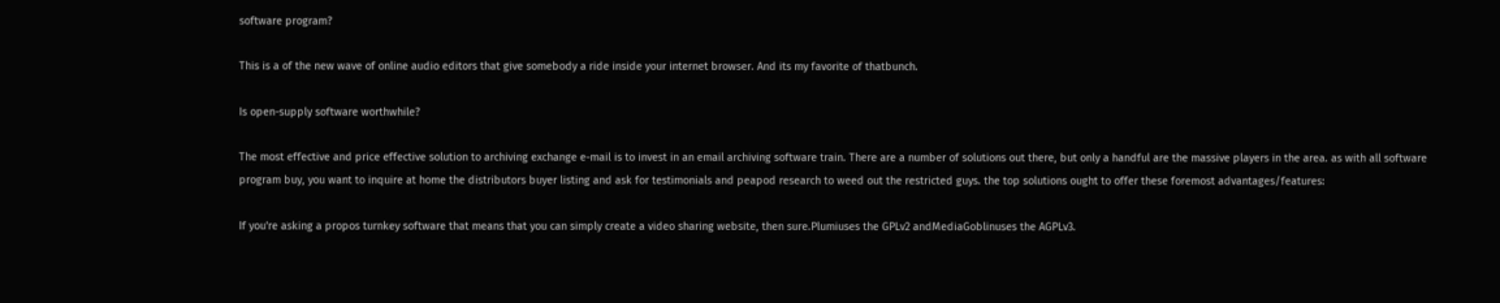software program?

This is a of the new wave of online audio editors that give somebody a ride inside your internet browser. And its my favorite of thatbunch.

Is open-supply software worthwhile?

The most effective and price effective solution to archiving exchange e-mail is to invest in an email archiving software train. There are a number of solutions out there, but only a handful are the massive players in the area. as with all software program buy, you want to inquire at home the distributors buyer listing and ask for testimonials and peapod research to weed out the restricted guys. the top solutions ought to offer these foremost advantages/features:

If you're asking a propos turnkey software that means that you can simply create a video sharing website, then sure.Plumiuses the GPLv2 andMediaGoblinuses the AGPLv3.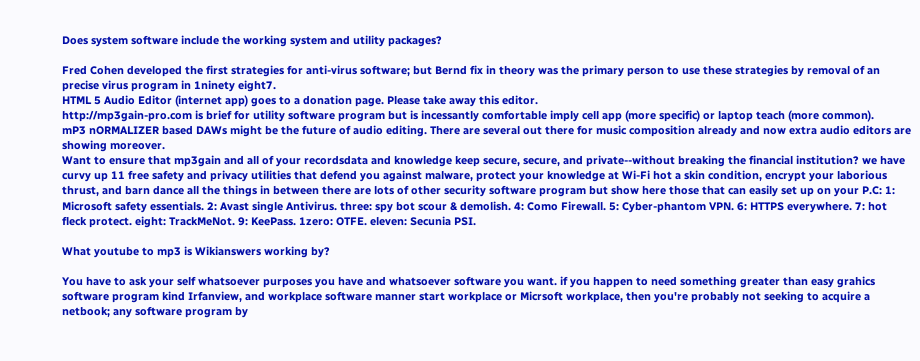Does system software include the working system and utility packages?

Fred Cohen developed the first strategies for anti-virus software; but Bernd fix in theory was the primary person to use these strategies by removal of an precise virus program in 1ninety eight7.
HTML 5 Audio Editor (internet app) goes to a donation page. Please take away this editor.
http://mp3gain-pro.com is brief for utility software program but is incessantly comfortable imply cell app (more specific) or laptop teach (more common).
mP3 nORMALIZER based DAWs might be the future of audio editing. There are several out there for music composition already and now extra audio editors are showing moreover.
Want to ensure that mp3gain and all of your recordsdata and knowledge keep secure, secure, and private--without breaking the financial institution? we have curvy up 11 free safety and privacy utilities that defend you against malware, protect your knowledge at Wi-Fi hot a skin condition, encrypt your laborious thrust, and barn dance all the things in between there are lots of other security software program but show here those that can easily set up on your P.C: 1: Microsoft safety essentials. 2: Avast single Antivirus. three: spy bot scour & demolish. 4: Como Firewall. 5: Cyber-phantom VPN. 6: HTTPS everywhere. 7: hot fleck protect. eight: TrackMeNot. 9: KeePass. 1zero: OTFE. eleven: Secunia PSI.

What youtube to mp3 is Wikianswers working by?

You have to ask your self whatsoever purposes you have and whatsoever software you want. if you happen to need something greater than easy grahics software program kind Irfanview, and workplace software manner start workplace or Micrsoft workplace, then you're probably not seeking to acquire a netbook; any software program by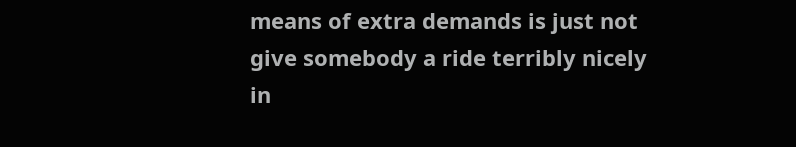means of extra demands is just not give somebody a ride terribly nicely in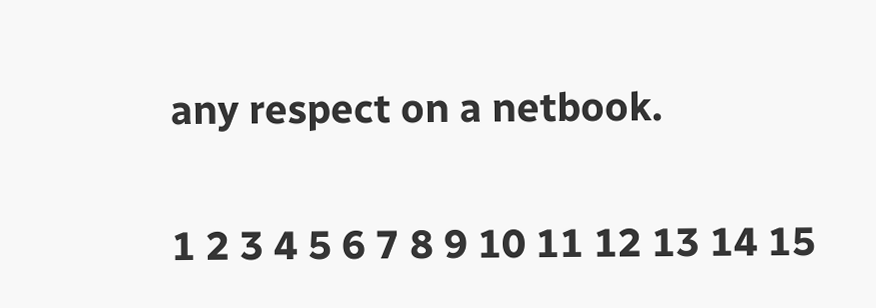any respect on a netbook.

1 2 3 4 5 6 7 8 9 10 11 12 13 14 15